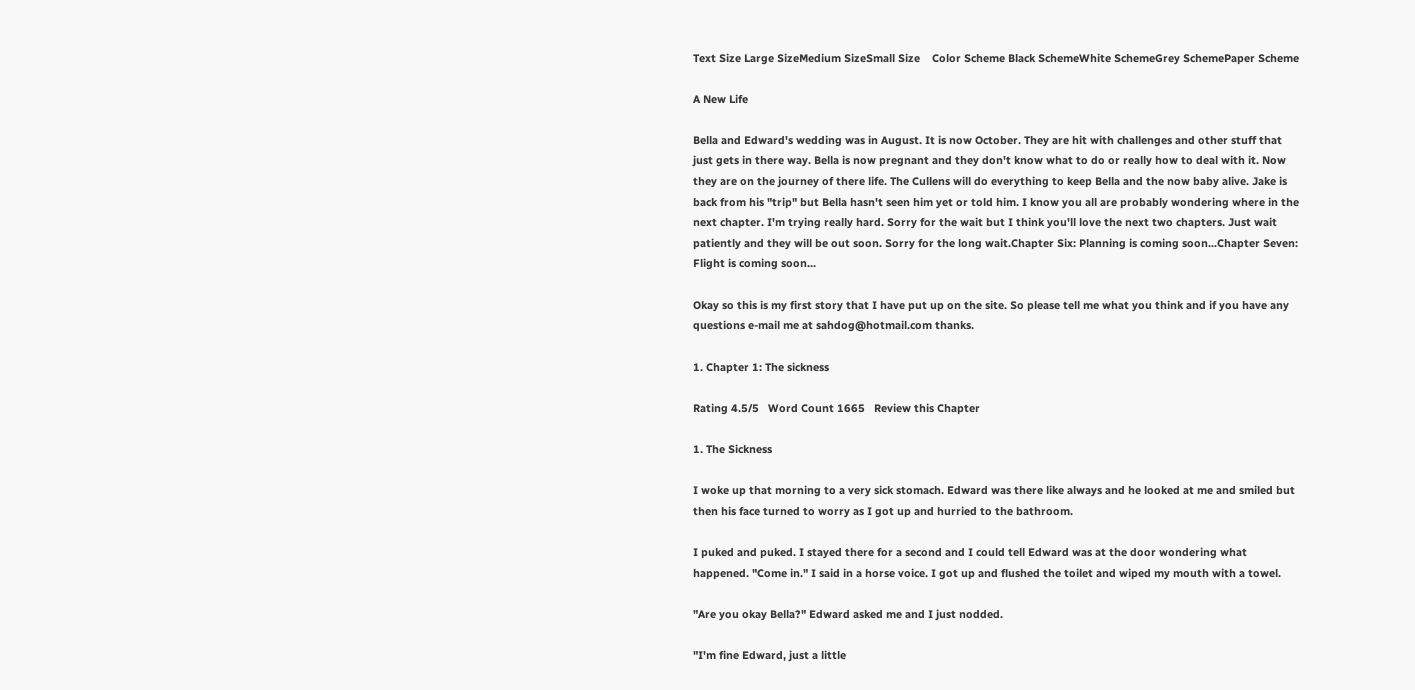Text Size Large SizeMedium SizeSmall Size    Color Scheme Black SchemeWhite SchemeGrey SchemePaper Scheme

A New Life

Bella and Edward's wedding was in August. It is now October. They are hit with challenges and other stuff that just gets in there way. Bella is now pregnant and they don't know what to do or really how to deal with it. Now they are on the journey of there life. The Cullens will do everything to keep Bella and the now baby alive. Jake is back from his "trip" but Bella hasn't seen him yet or told him. I know you all are probably wondering where in the next chapter. I'm trying really hard. Sorry for the wait but I think you'll love the next two chapters. Just wait patiently and they will be out soon. Sorry for the long wait.Chapter Six: Planning is coming soon...Chapter Seven: Flight is coming soon...

Okay so this is my first story that I have put up on the site. So please tell me what you think and if you have any questions e-mail me at sahdog@hotmail.com thanks.

1. Chapter 1: The sickness

Rating 4.5/5   Word Count 1665   Review this Chapter

1. The Sickness

I woke up that morning to a very sick stomach. Edward was there like always and he looked at me and smiled but then his face turned to worry as I got up and hurried to the bathroom.

I puked and puked. I stayed there for a second and I could tell Edward was at the door wondering what happened. "Come in." I said in a horse voice. I got up and flushed the toilet and wiped my mouth with a towel.

"Are you okay Bella?" Edward asked me and I just nodded.

"I'm fine Edward, just a little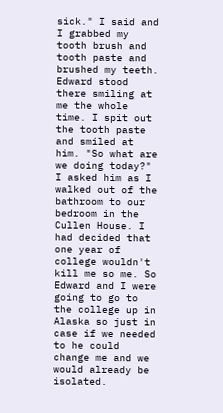sick." I said and I grabbed my tooth brush and tooth paste and brushed my teeth. Edward stood there smiling at me the whole time. I spit out the tooth paste and smiled at him. "So what are we doing today?" I asked him as I walked out of the bathroom to our bedroom in the Cullen House. I had decided that one year of college wouldn't kill me so me. So Edward and I were going to go to the college up in Alaska so just in case if we needed to he could change me and we would already be isolated.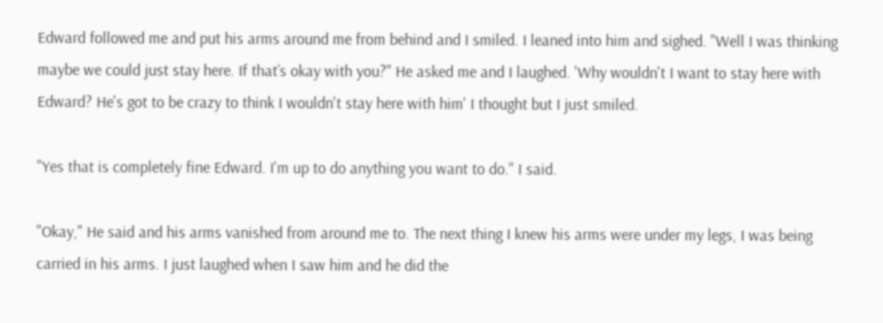Edward followed me and put his arms around me from behind and I smiled. I leaned into him and sighed. "Well I was thinking maybe we could just stay here. If that’s okay with you?" He asked me and I laughed. 'Why wouldn't I want to stay here with Edward? He's got to be crazy to think I wouldn't stay here with him' I thought but I just smiled.

"Yes that is completely fine Edward. I'm up to do anything you want to do." I said.

"Okay," He said and his arms vanished from around me to. The next thing I knew his arms were under my legs, I was being carried in his arms. I just laughed when I saw him and he did the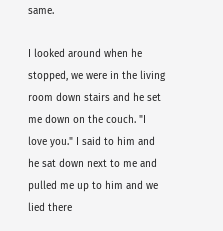same.

I looked around when he stopped, we were in the living room down stairs and he set me down on the couch. "I love you." I said to him and he sat down next to me and pulled me up to him and we lied there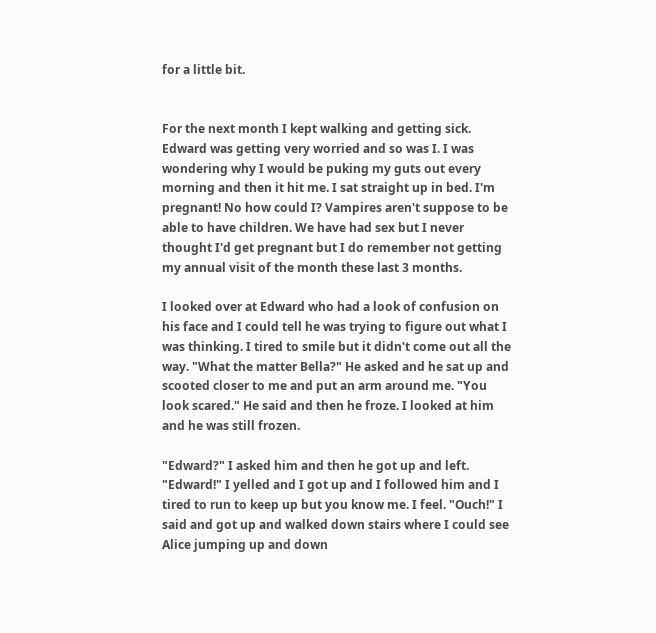for a little bit.


For the next month I kept walking and getting sick. Edward was getting very worried and so was I. I was wondering why I would be puking my guts out every morning and then it hit me. I sat straight up in bed. I'm pregnant! No how could I? Vampires aren't suppose to be able to have children. We have had sex but I never thought I'd get pregnant but I do remember not getting my annual visit of the month these last 3 months.

I looked over at Edward who had a look of confusion on his face and I could tell he was trying to figure out what I was thinking. I tired to smile but it didn't come out all the way. "What the matter Bella?" He asked and he sat up and scooted closer to me and put an arm around me. "You look scared." He said and then he froze. I looked at him and he was still frozen.

"Edward?" I asked him and then he got up and left. "Edward!" I yelled and I got up and I followed him and I tired to run to keep up but you know me. I feel. "Ouch!" I said and got up and walked down stairs where I could see Alice jumping up and down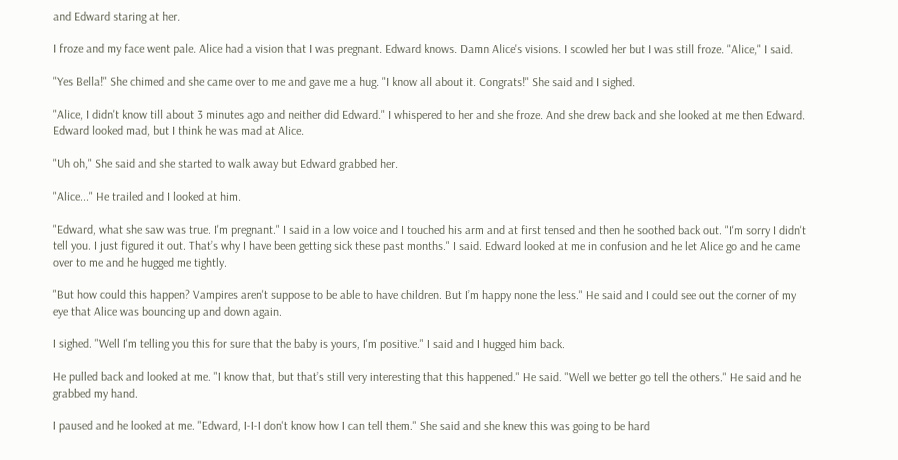and Edward staring at her.

I froze and my face went pale. Alice had a vision that I was pregnant. Edward knows. Damn Alice's visions. I scowled her but I was still froze. "Alice," I said.

"Yes Bella!" She chimed and she came over to me and gave me a hug. "I know all about it. Congrats!" She said and I sighed.

"Alice, I didn't know till about 3 minutes ago and neither did Edward." I whispered to her and she froze. And she drew back and she looked at me then Edward. Edward looked mad, but I think he was mad at Alice.

"Uh oh," She said and she started to walk away but Edward grabbed her.

"Alice..." He trailed and I looked at him.

"Edward, what she saw was true. I'm pregnant." I said in a low voice and I touched his arm and at first tensed and then he soothed back out. "I'm sorry I didn't tell you. I just figured it out. That’s why I have been getting sick these past months." I said. Edward looked at me in confusion and he let Alice go and he came over to me and he hugged me tightly.

"But how could this happen? Vampires aren't suppose to be able to have children. But I’m happy none the less." He said and I could see out the corner of my eye that Alice was bouncing up and down again.

I sighed. "Well I'm telling you this for sure that the baby is yours, I'm positive." I said and I hugged him back.

He pulled back and looked at me. "I know that, but that’s still very interesting that this happened." He said. "Well we better go tell the others." He said and he grabbed my hand.

I paused and he looked at me. "Edward, I-I-I don't know how I can tell them." She said and she knew this was going to be hard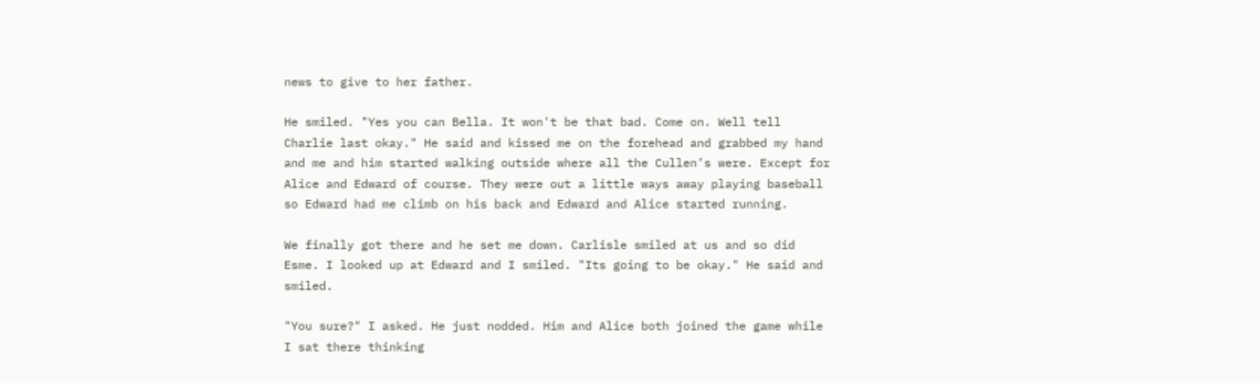news to give to her father.

He smiled. "Yes you can Bella. It won't be that bad. Come on. Well tell Charlie last okay." He said and kissed me on the forehead and grabbed my hand and me and him started walking outside where all the Cullen’s were. Except for Alice and Edward of course. They were out a little ways away playing baseball so Edward had me climb on his back and Edward and Alice started running.

We finally got there and he set me down. Carlisle smiled at us and so did Esme. I looked up at Edward and I smiled. "Its going to be okay." He said and smiled.

"You sure?" I asked. He just nodded. Him and Alice both joined the game while I sat there thinking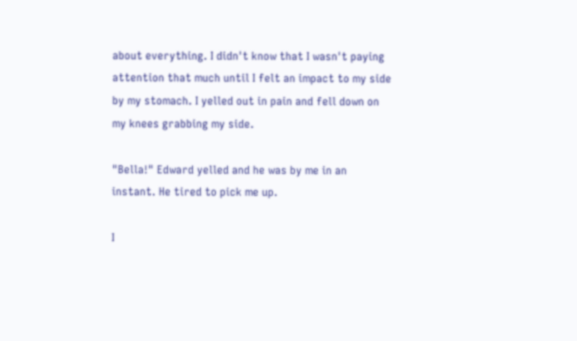about everything. I didn't know that I wasn't paying attention that much until I felt an impact to my side by my stomach. I yelled out in pain and fell down on my knees grabbing my side.

"Bella!" Edward yelled and he was by me in an instant. He tired to pick me up.

I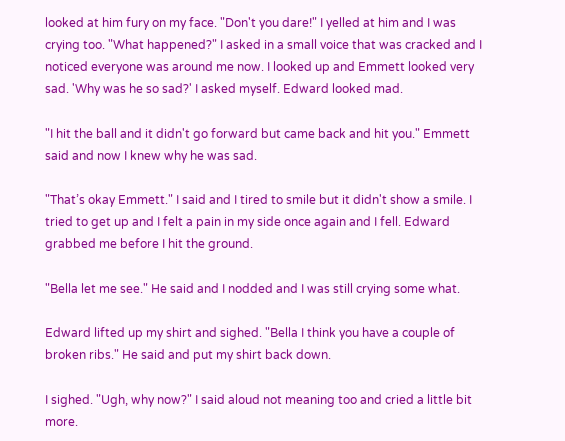looked at him fury on my face. "Don't you dare!" I yelled at him and I was crying too. "What happened?" I asked in a small voice that was cracked and I noticed everyone was around me now. I looked up and Emmett looked very sad. 'Why was he so sad?' I asked myself. Edward looked mad.

"I hit the ball and it didn't go forward but came back and hit you." Emmett said and now I knew why he was sad.

"That’s okay Emmett." I said and I tired to smile but it didn't show a smile. I tried to get up and I felt a pain in my side once again and I fell. Edward grabbed me before I hit the ground.

"Bella let me see." He said and I nodded and I was still crying some what.

Edward lifted up my shirt and sighed. "Bella I think you have a couple of broken ribs." He said and put my shirt back down.

I sighed. "Ugh, why now?" I said aloud not meaning too and cried a little bit more.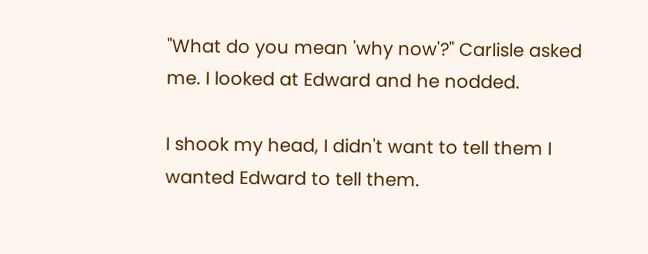"What do you mean 'why now'?" Carlisle asked me. I looked at Edward and he nodded.

I shook my head, I didn't want to tell them I wanted Edward to tell them.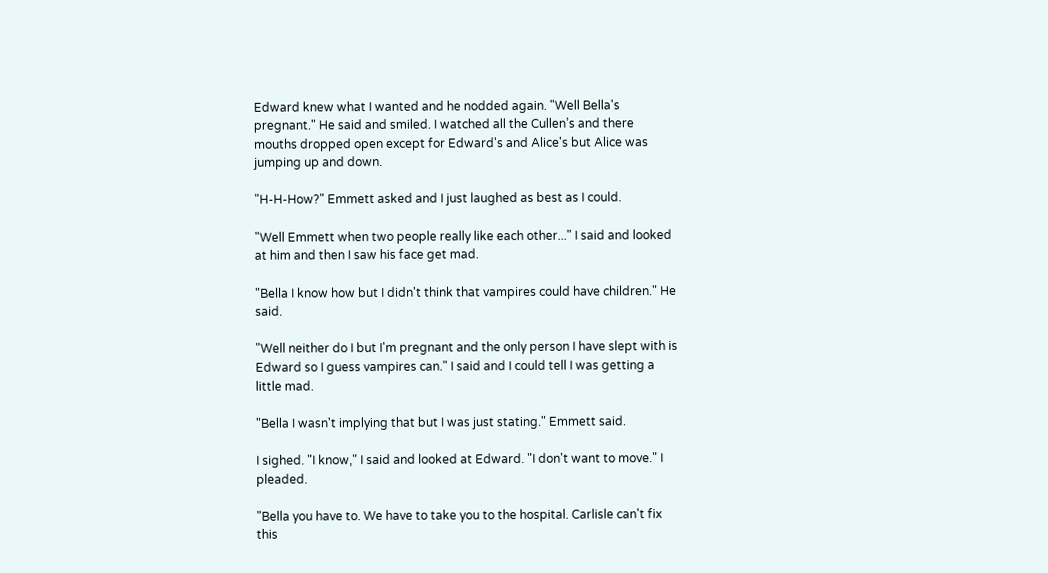Edward knew what I wanted and he nodded again. "Well Bella's pregnant." He said and smiled. I watched all the Cullen’s and there mouths dropped open except for Edward's and Alice's but Alice was jumping up and down.

"H-H-How?" Emmett asked and I just laughed as best as I could.

"Well Emmett when two people really like each other..." I said and looked at him and then I saw his face get mad.

"Bella I know how but I didn't think that vampires could have children." He said.

"Well neither do I but I'm pregnant and the only person I have slept with is Edward so I guess vampires can." I said and I could tell I was getting a little mad.

"Bella I wasn't implying that but I was just stating." Emmett said.

I sighed. "I know," I said and looked at Edward. "I don't want to move." I pleaded.

"Bella you have to. We have to take you to the hospital. Carlisle can't fix this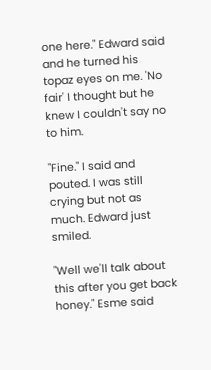one here." Edward said and he turned his topaz eyes on me. 'No fair' I thought but he knew I couldn't say no to him.

"Fine." I said and pouted. I was still crying but not as much. Edward just smiled.

"Well we'll talk about this after you get back honey." Esme said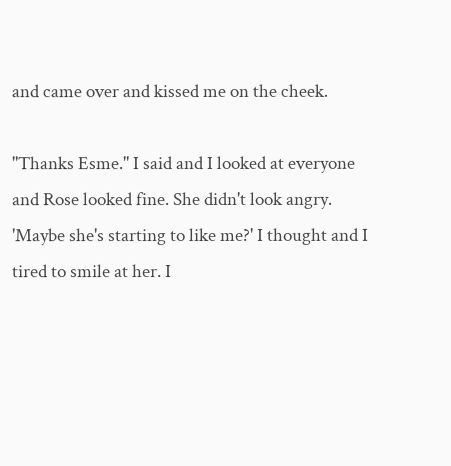and came over and kissed me on the cheek.

"Thanks Esme." I said and I looked at everyone and Rose looked fine. She didn't look angry. 'Maybe she's starting to like me?' I thought and I tired to smile at her. I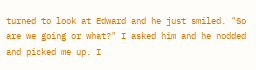turned to look at Edward and he just smiled. "So are we going or what?" I asked him and he nodded and picked me up. I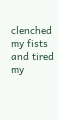clenched my fists and tired my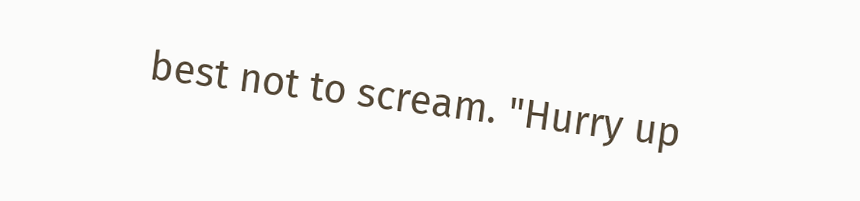best not to scream. "Hurry up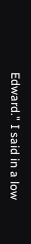Edward." I said in a low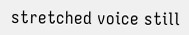stretched voice still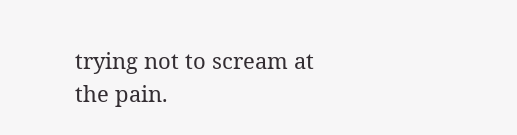trying not to scream at the pain.